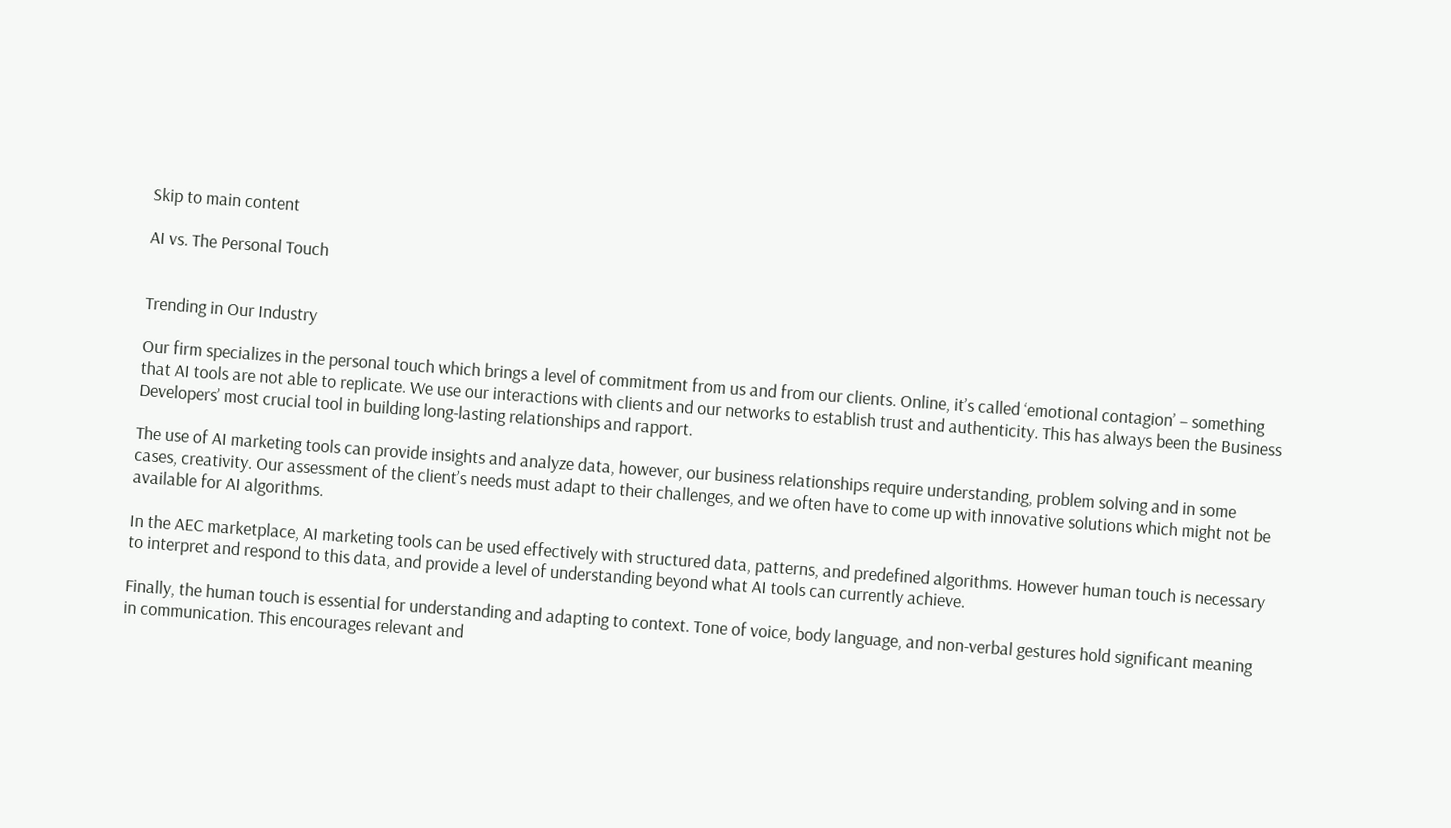Skip to main content

AI vs. The Personal Touch


Trending in Our Industry

Our firm specializes in the personal touch which brings a level of commitment from us and from our clients. Online, it’s called ‘emotional contagion’ – something that AI tools are not able to replicate. We use our interactions with clients and our networks to establish trust and authenticity. This has always been the Business Developers’ most crucial tool in building long-lasting relationships and rapport.

The use of AI marketing tools can provide insights and analyze data, however, our business relationships require understanding, problem solving and in some cases, creativity. Our assessment of the client’s needs must adapt to their challenges, and we often have to come up with innovative solutions which might not be available for AI algorithms.

In the AEC marketplace, AI marketing tools can be used effectively with structured data, patterns, and predefined algorithms. However human touch is necessary to interpret and respond to this data, and provide a level of understanding beyond what AI tools can currently achieve.

Finally, the human touch is essential for understanding and adapting to context. Tone of voice, body language, and non-verbal gestures hold significant meaning in communication. This encourages relevant and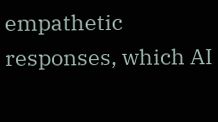empathetic responses, which AI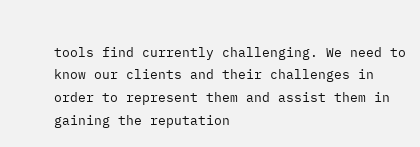tools find currently challenging. We need to know our clients and their challenges in order to represent them and assist them in gaining the reputation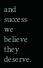and success we believe they deserve.